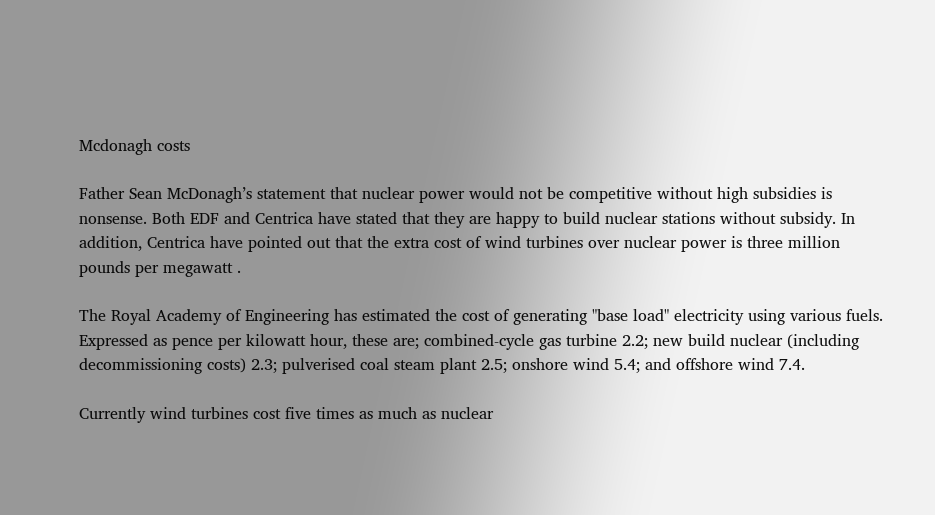Mcdonagh costs

Father Sean McDonagh’s statement that nuclear power would not be competitive without high subsidies is nonsense. Both EDF and Centrica have stated that they are happy to build nuclear stations without subsidy. In addition, Centrica have pointed out that the extra cost of wind turbines over nuclear power is three million pounds per megawatt .

The Royal Academy of Engineering has estimated the cost of generating "base load" electricity using various fuels. Expressed as pence per kilowatt hour, these are; combined-cycle gas turbine 2.2; new build nuclear (including decommissioning costs) 2.3; pulverised coal steam plant 2.5; onshore wind 5.4; and offshore wind 7.4.

Currently wind turbines cost five times as much as nuclear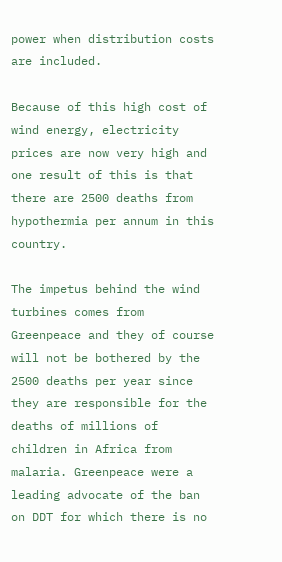power when distribution costs are included.

Because of this high cost of wind energy, electricity prices are now very high and one result of this is that there are 2500 deaths from hypothermia per annum in this country.

The impetus behind the wind turbines comes from Greenpeace and they of course will not be bothered by the 2500 deaths per year since they are responsible for the deaths of millions of children in Africa from malaria. Greenpeace were a leading advocate of the ban on DDT for which there is no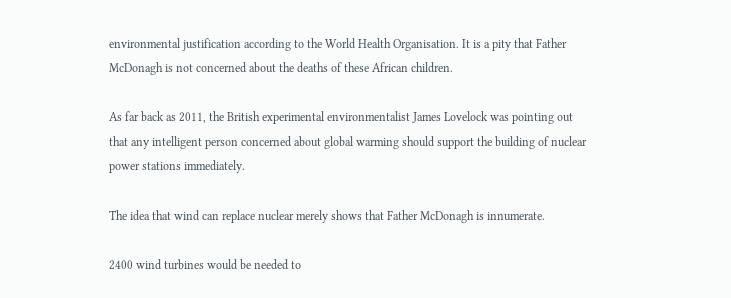environmental justification according to the World Health Organisation. It is a pity that Father McDonagh is not concerned about the deaths of these African children.

As far back as 2011, the British experimental environmentalist James Lovelock was pointing out that any intelligent person concerned about global warming should support the building of nuclear power stations immediately.

The idea that wind can replace nuclear merely shows that Father McDonagh is innumerate.

2400 wind turbines would be needed to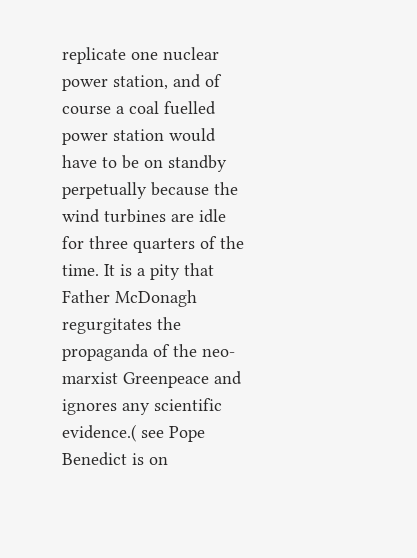replicate one nuclear power station, and of course a coal fuelled power station would have to be on standby perpetually because the wind turbines are idle for three quarters of the time. It is a pity that Father McDonagh regurgitates the propaganda of the neo-marxist Greenpeace and ignores any scientific evidence.( see Pope Benedict is on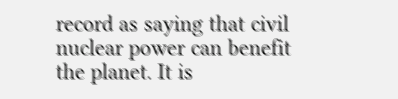record as saying that civil nuclear power can benefit the planet. It is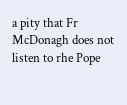a pity that Fr McDonagh does not listen to rhe Pope